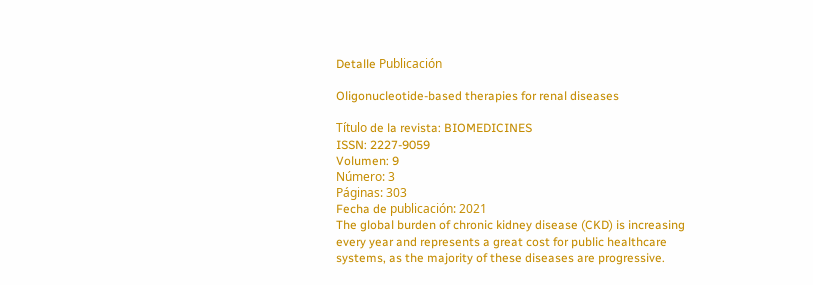Detalle Publicación

Oligonucleotide-based therapies for renal diseases

Título de la revista: BIOMEDICINES
ISSN: 2227-9059
Volumen: 9
Número: 3
Páginas: 303
Fecha de publicación: 2021
The global burden of chronic kidney disease (CKD) is increasing every year and represents a great cost for public healthcare systems, as the majority of these diseases are progressive.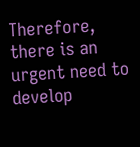Therefore, there is an urgent need to develop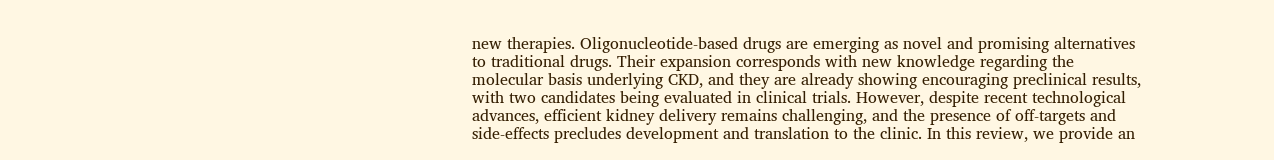new therapies. Oligonucleotide-based drugs are emerging as novel and promising alternatives to traditional drugs. Their expansion corresponds with new knowledge regarding the molecular basis underlying CKD, and they are already showing encouraging preclinical results, with two candidates being evaluated in clinical trials. However, despite recent technological advances, efficient kidney delivery remains challenging, and the presence of off-targets and side-effects precludes development and translation to the clinic. In this review, we provide an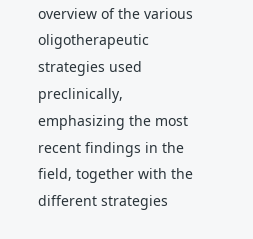overview of the various oligotherapeutic strategies used preclinically, emphasizing the most recent findings in the field, together with the different strategies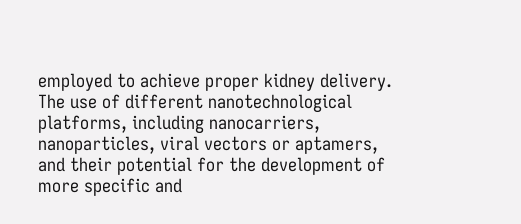employed to achieve proper kidney delivery. The use of different nanotechnological platforms, including nanocarriers, nanoparticles, viral vectors or aptamers, and their potential for the development of more specific and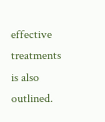effective treatments is also outlined.